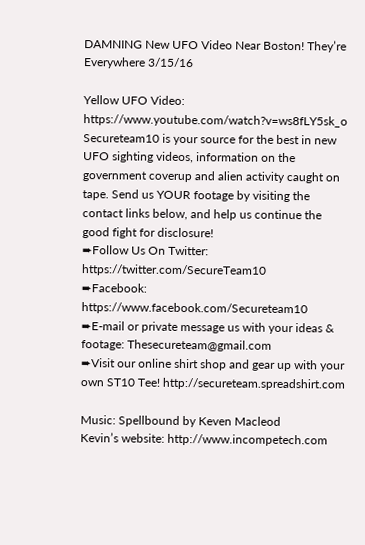DAMNING New UFO Video Near Boston! They’re Everywhere 3/15/16

Yellow UFO Video: https://www.youtube.com/watch?v=ws8fLY5sk_o
Secureteam10 is your source for the best in new UFO sighting videos, information on the government coverup and alien activity caught on tape. Send us YOUR footage by visiting the contact links below, and help us continue the good fight for disclosure!
➨Follow Us On Twitter: https://twitter.com/SecureTeam10
➨Facebook: https://www.facebook.com/Secureteam10
➨E-mail or private message us with your ideas & footage: Thesecureteam@gmail.com
➨Visit our online shirt shop and gear up with your own ST10 Tee! http://secureteam.spreadshirt.com

Music: Spellbound by Keven Macleod
Kevin’s website: http://www.incompetech.com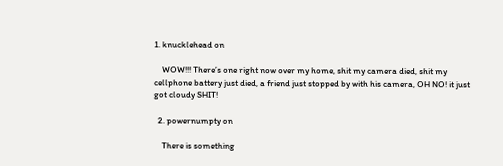1. knucklehead on

    WOW!!! There’s one right now over my home, shit my camera died, shit my cellphone battery just died, a friend just stopped by with his camera, OH NO! it just got cloudy SHIT!

  2. powernumpty on

    There is something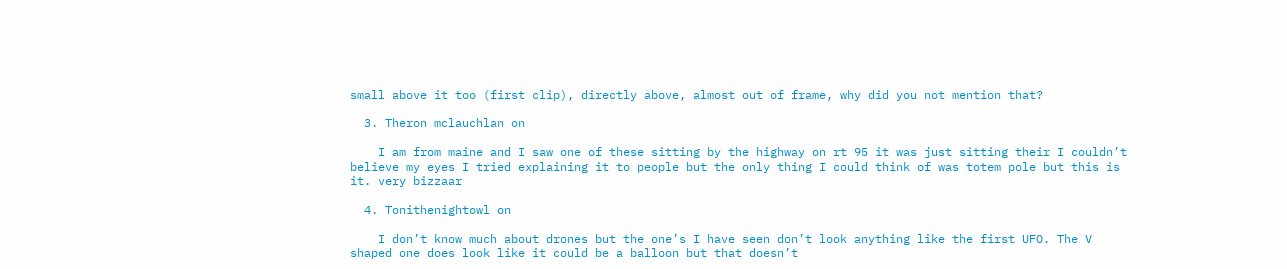small above it too (first clip), directly above, almost out of frame, why did you not mention that?

  3. Theron mclauchlan on

    I am from maine and I saw one of these sitting by the highway on rt 95 it was just sitting their I couldn’t believe my eyes I tried explaining it to people but the only thing I could think of was totem pole but this is it. very bizzaar

  4. Tonithenightowl on

    I don’t know much about drones but the one’s I have seen don’t look anything like the first UFO. The V shaped one does look like it could be a balloon but that doesn’t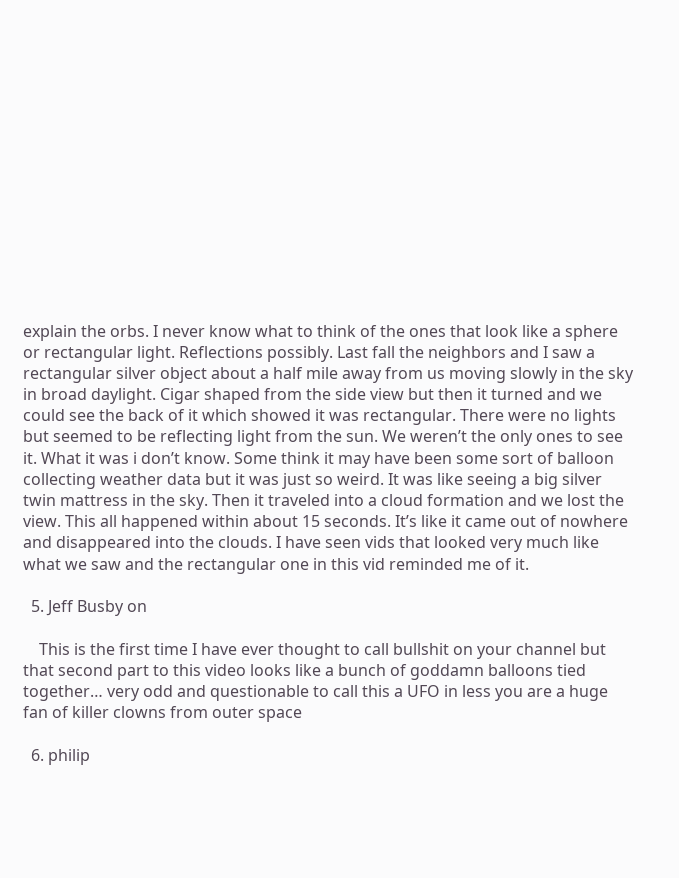explain the orbs. I never know what to think of the ones that look like a sphere or rectangular light. Reflections possibly. Last fall the neighbors and I saw a rectangular silver object about a half mile away from us moving slowly in the sky in broad daylight. Cigar shaped from the side view but then it turned and we could see the back of it which showed it was rectangular. There were no lights but seemed to be reflecting light from the sun. We weren’t the only ones to see it. What it was i don’t know. Some think it may have been some sort of balloon collecting weather data but it was just so weird. It was like seeing a big silver twin mattress in the sky. Then it traveled into a cloud formation and we lost the view. This all happened within about 15 seconds. It’s like it came out of nowhere and disappeared into the clouds. I have seen vids that looked very much like what we saw and the rectangular one in this vid reminded me of it.

  5. Jeff Busby on

    This is the first time I have ever thought to call bullshit on your channel but that second part to this video looks like a bunch of goddamn balloons tied together… very odd and questionable to call this a UFO in less you are a huge fan of killer clowns from outer space

  6. philip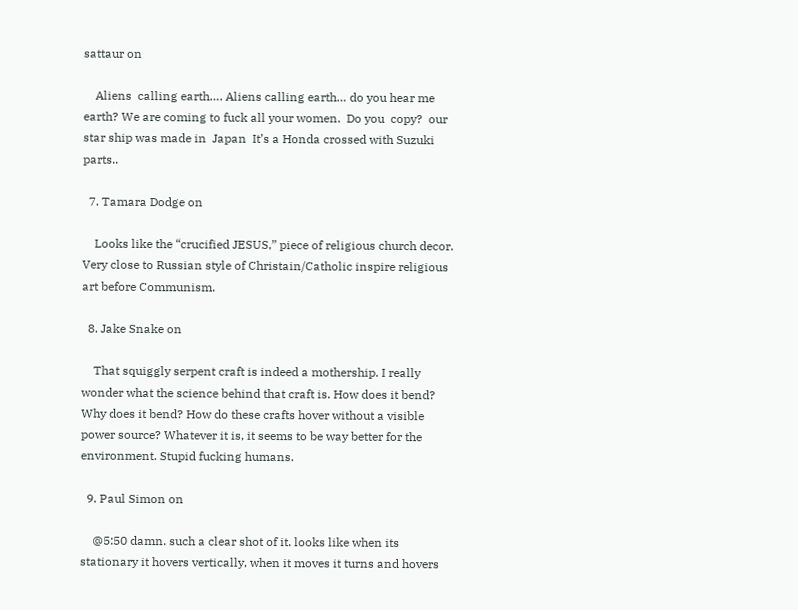sattaur on

    Aliens  calling earth…. Aliens calling earth… do you hear me earth? We are coming to fuck all your women.  Do you  copy?  our star ship was made in  Japan  It’s a Honda crossed with Suzuki parts..

  7. Tamara Dodge on

    Looks like the “crucified JESUS,” piece of religious church decor. Very close to Russian style of Christain/Catholic inspire religious art before Communism.

  8. Jake Snake on

    That squiggly serpent craft is indeed a mothership. I really wonder what the science behind that craft is. How does it bend? Why does it bend? How do these crafts hover without a visible power source? Whatever it is, it seems to be way better for the environment. Stupid fucking humans.

  9. Paul Simon on

    @5:50 damn. such a clear shot of it. looks like when its stationary it hovers vertically, when it moves it turns and hovers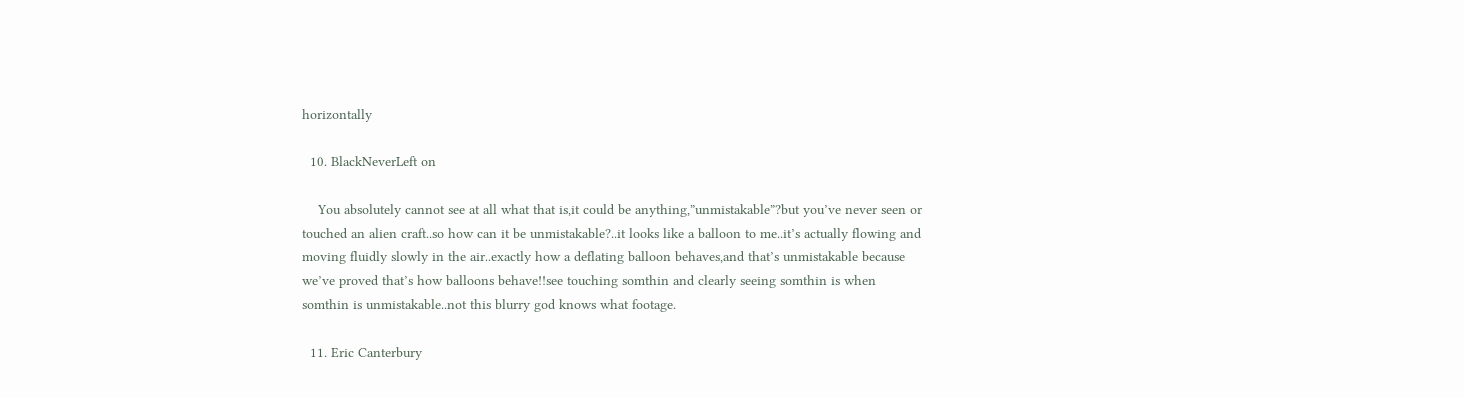horizontally

  10. BlackNeverLeft on

    You absolutely cannot see at all what that is,it could be anything,”unmistakable”?but you’ve never seen or touched an alien craft..so how can it be unmistakable?..it looks like a balloon to me..it’s actually flowing and moving fluidly slowly in the air..exactly how a deflating balloon behaves,and that’s unmistakable because we’ve proved that’s how balloons behave!!see touching somthin and clearly seeing somthin is when somthin is unmistakable..not this blurry god knows what footage.

  11. Eric Canterbury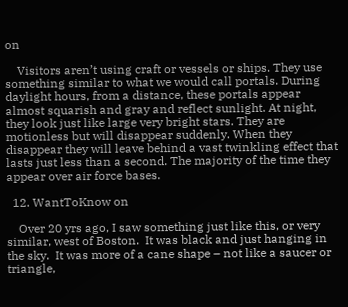on

    Visitors aren’t using craft or vessels or ships. They use something similar to what we would call portals. During daylight hours, from a distance, these portals appear almost squarish and gray and reflect sunlight. At night, they look just like large very bright stars. They are motionless but will disappear suddenly. When they disappear they will leave behind a vast twinkling effect that lasts just less than a second. The majority of the time they appear over air force bases.

  12. WantToKnow on

    Over 20 yrs ago, I saw something just like this, or very similar, west of Boston.  It was black and just hanging in the sky.  It was more of a cane shape – not like a saucer or triangle,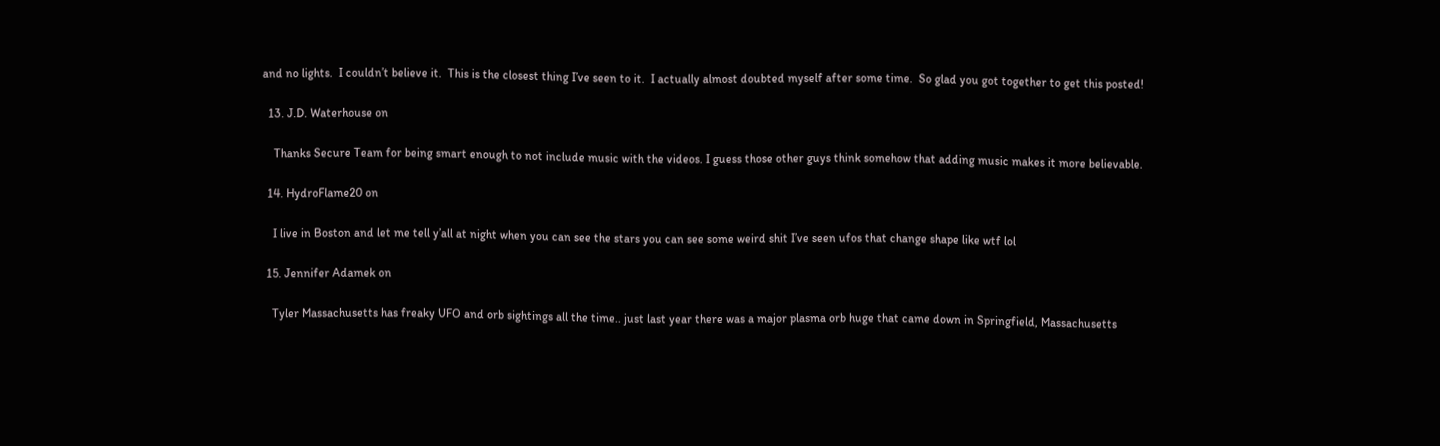and no lights.  I couldn’t believe it.  This is the closest thing I’ve seen to it.  I actually almost doubted myself after some time.  So glad you got together to get this posted!

  13. J.D. Waterhouse on

    Thanks Secure Team for being smart enough to not include music with the videos. I guess those other guys think somehow that adding music makes it more believable.

  14. HydroFlame20 on

    I live in Boston and let me tell y’all at night when you can see the stars you can see some weird shit I’ve seen ufos that change shape like wtf lol

  15. Jennifer Adamek on

    Tyler Massachusetts has freaky UFO and orb sightings all the time.. just last year there was a major plasma orb huge that came down in Springfield, Massachusetts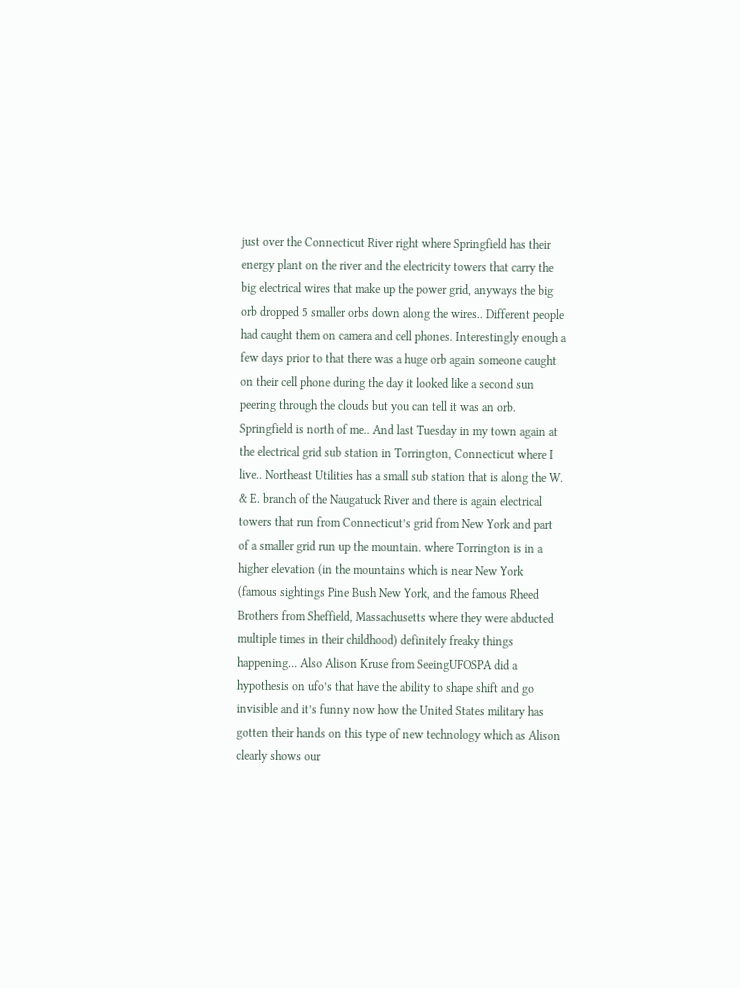just over the Connecticut River right where Springfield has their energy plant on the river and the electricity towers that carry the big electrical wires that make up the power grid, anyways the big orb dropped 5 smaller orbs down along the wires.. Different people had caught them on camera and cell phones. Interestingly enough a few days prior to that there was a huge orb again someone caught on their cell phone during the day it looked like a second sun peering through the clouds but you can tell it was an orb. Springfield is north of me.. And last Tuesday in my town again at the electrical grid sub station in Torrington, Connecticut where I live.. Northeast Utilities has a small sub station that is along the W. & E. branch of the Naugatuck River and there is again electrical towers that run from Connecticut’s grid from New York and part of a smaller grid run up the mountain. where Torrington is in a higher elevation (in the mountains which is near New York (famous sightings Pine Bush New York, and the famous Rheed Brothers from Sheffield, Massachusetts where they were abducted multiple times in their childhood) definitely freaky things happening… Also Alison Kruse from SeeingUFOSPA did a hypothesis on ufo’s that have the ability to shape shift and go invisible and it’s funny now how the United States military has gotten their hands on this type of new technology which as Alison clearly shows our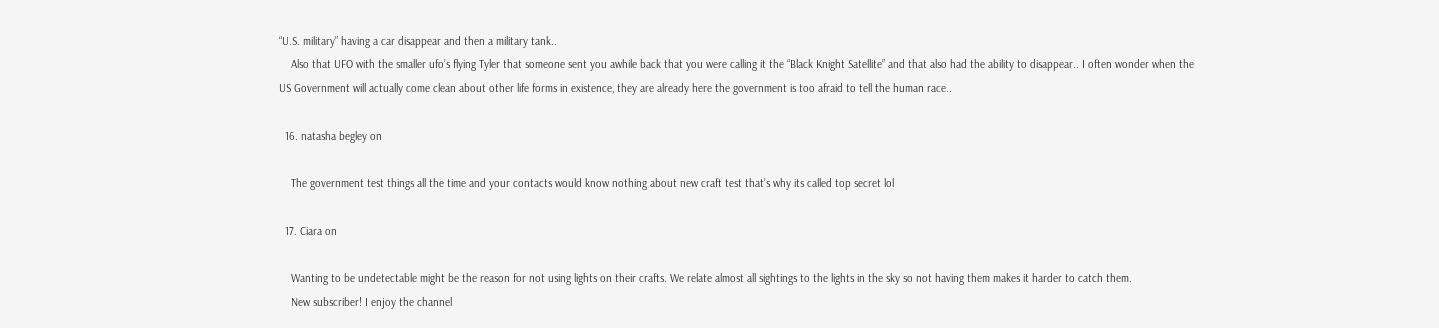“U.S. military” having a car disappear and then a military tank..
    Also that UFO with the smaller ufo’s flying Tyler that someone sent you awhile back that you were calling it the “Black Knight Satellite” and that also had the ability to disappear.. I often wonder when the US Government will actually come clean about other life forms in existence, they are already here the government is too afraid to tell the human race..

  16. natasha begley on

    The government test things all the time and your contacts would know nothing about new craft test that’s why its called top secret lol

  17. Ciara on

    Wanting to be undetectable might be the reason for not using lights on their crafts. We relate almost all sightings to the lights in the sky so not having them makes it harder to catch them.
    New subscriber! I enjoy the channel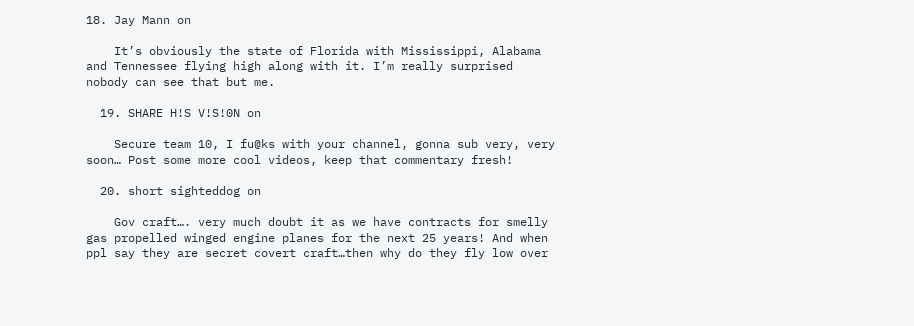18. Jay Mann on

    It’s obviously the state of Florida with Mississippi, Alabama and Tennessee flying high along with it. I’m really surprised nobody can see that but me.

  19. SHARE H!S V!S!0N on

    Secure team 10, I fu@ks with your channel, gonna sub very, very soon… Post some more cool videos, keep that commentary fresh!

  20. short sighteddog on

    Gov craft…. very much doubt it as we have contracts for smelly gas propelled winged engine planes for the next 25 years! And when ppl say they are secret covert craft…then why do they fly low over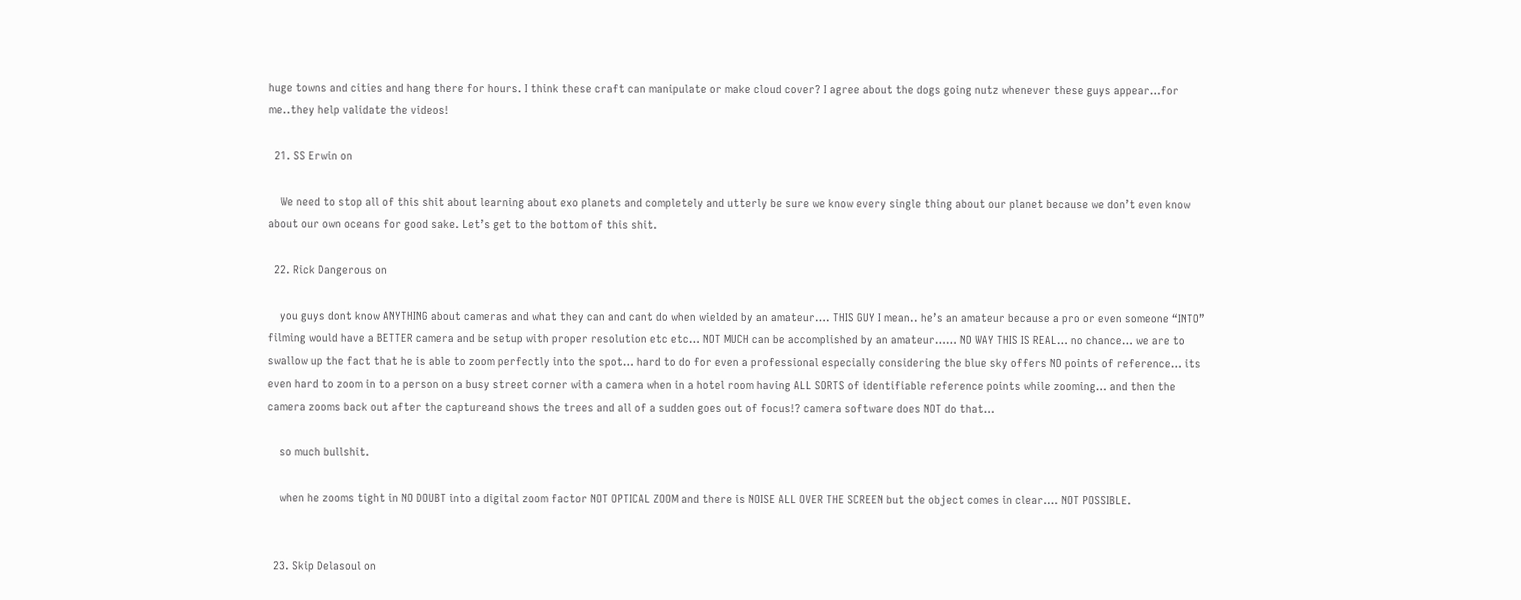huge towns and cities and hang there for hours. I think these craft can manipulate or make cloud cover? I agree about the dogs going nutz whenever these guys appear…for me..they help validate the videos!

  21. SS Erwin on

    We need to stop all of this shit about learning about exo planets and completely and utterly be sure we know every single thing about our planet because we don’t even know about our own oceans for good sake. Let’s get to the bottom of this shit.

  22. Rick Dangerous on

    you guys dont know ANYTHING about cameras and what they can and cant do when wielded by an amateur…. THIS GUY I mean.. he’s an amateur because a pro or even someone “INTO” filming would have a BETTER camera and be setup with proper resolution etc etc… NOT MUCH can be accomplished by an amateur…… NO WAY THIS IS REAL… no chance… we are to swallow up the fact that he is able to zoom perfectly into the spot… hard to do for even a professional especially considering the blue sky offers NO points of reference… its even hard to zoom in to a person on a busy street corner with a camera when in a hotel room having ALL SORTS of identifiable reference points while zooming… and then the camera zooms back out after the captureand shows the trees and all of a sudden goes out of focus!? camera software does NOT do that…

    so much bullshit.

    when he zooms tight in NO DOUBT into a digital zoom factor NOT OPTICAL ZOOM and there is NOISE ALL OVER THE SCREEN but the object comes in clear…. NOT POSSIBLE.


  23. Skip Delasoul on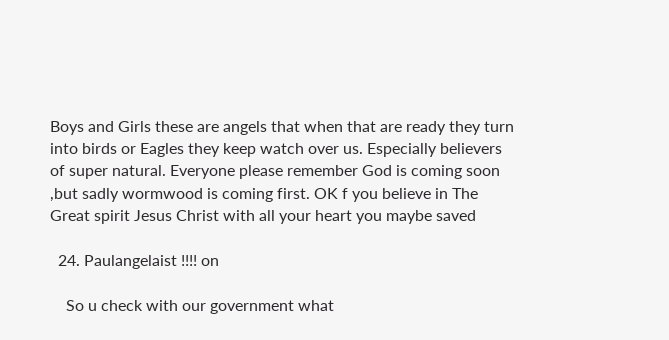Boys and Girls these are angels that when that are ready they turn into birds or Eagles they keep watch over us. Especially believers of super natural. Everyone please remember God is coming soon ,but sadly wormwood is coming first. OK f you believe in The Great spirit Jesus Christ with all your heart you maybe saved

  24. Paulangelaist !!!! on

    So u check with our government what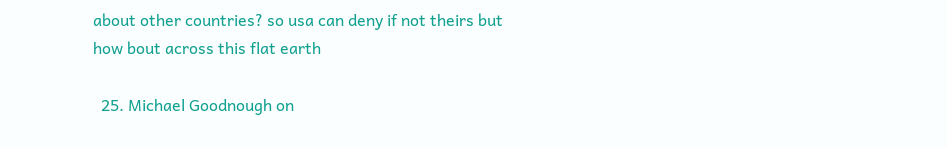about other countries? so usa can deny if not theirs but how bout across this flat earth

  25. Michael Goodnough on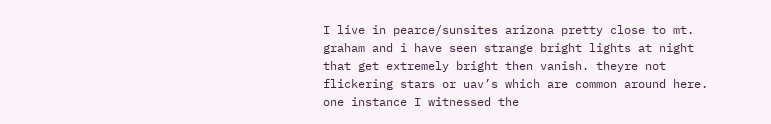I live in pearce/sunsites arizona pretty close to mt. graham and i have seen strange bright lights at night that get extremely bright then vanish. theyre not flickering stars or uav’s which are common around here. one instance I witnessed the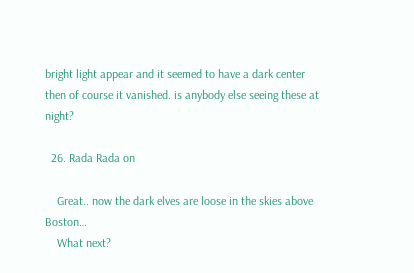bright light appear and it seemed to have a dark center then of course it vanished. is anybody else seeing these at night?

  26. Rada Rada on

    Great.. now the dark elves are loose in the skies above Boston…
    What next?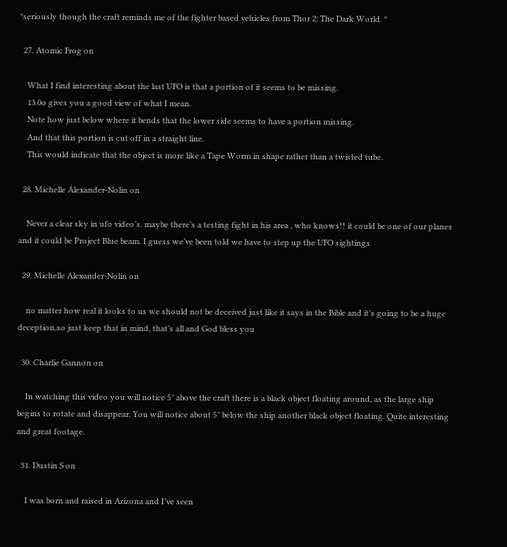*seriously though the craft reminds me of the fighter based vehicles from Thor 2: The Dark World. *

  27. Atomic Frog on

    What I find interesting about the last UFO is that a portion of it seems to be missing.
    13.0o gives you a good view of what I mean.
    Note how just below where it bends that the lower side seems to have a portion missing.
    And that this portion is cut off in a straight line.
    This would indicate that the object is more like a Tape Worm in shape rather than a twisted tube.

  28. Michelle Alexander-Nolin on

    Never a clear sky in ufo video’s. maybe there’s a testing fight in his area , who knows!! it could be one of our planes and it could be Project Blue beam. I guess we’ve been told we have to step up the UFO sightings

  29. Michelle Alexander-Nolin on

    no matter how real it looks to us we should not be deceived just like it says in the Bible and it’s going to be a huge deception,so just keep that in mind, that’s all and God bless you

  30. Charlie Gannon on

    In watching this video you will notice 5″ above the craft there is a black object floating around, as the large ship begins to rotate and disappear. You will notice about 5″ below the ship another black object floating. Quite interesting and great footage.

  31. Dustin S on

    I was born and raised in Arizona and I’ve seen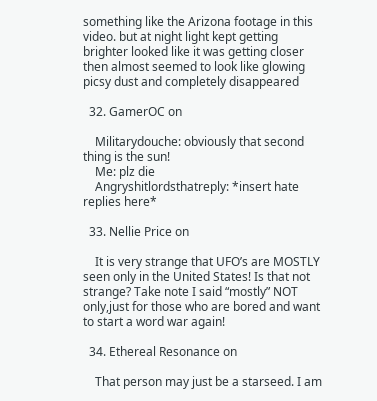something like the Arizona footage in this video. but at night light kept getting brighter looked like it was getting closer then almost seemed to look like glowing picsy dust and completely disappeared

  32. GamerOC on

    Militarydouche: obviously that second thing is the sun!
    Me: plz die
    Angryshitlordsthatreply: *insert hate replies here*

  33. Nellie Price on

    It is very strange that UFO’s are MOSTLY seen only in the United States! Is that not strange? Take note I said “mostly” NOT only,just for those who are bored and want to start a word war again!

  34. Ethereal Resonance on

    That person may just be a starseed. I am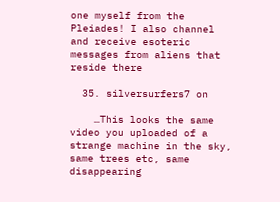one myself from the Pleiades! I also channel and receive esoteric messages from aliens that reside there

  35. silversurfers7 on

    …This looks the same video you uploaded of a strange machine in the sky, same trees etc, same disappearing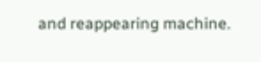and reappearing machine.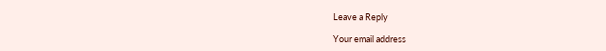Leave a Reply

Your email address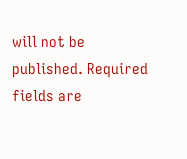will not be published. Required fields are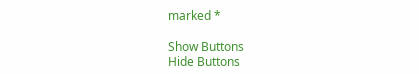marked *

Show Buttons
Hide Buttons